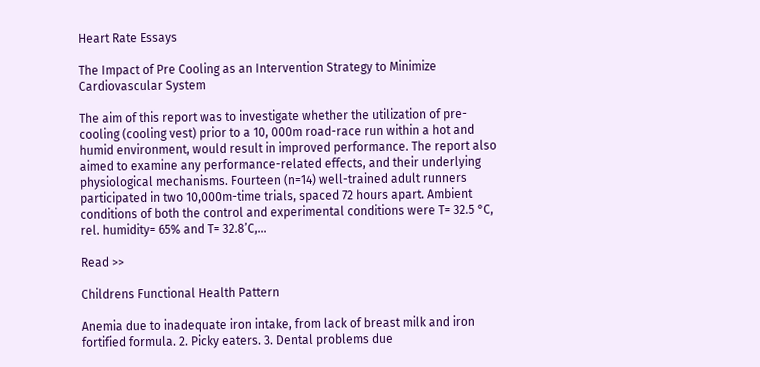Heart Rate Essays

The Impact of Pre Cooling as an Intervention Strategy to Minimize Cardiovascular System

The aim of this report was to investigate whether the utilization of pre-cooling (cooling vest) prior to a 10, 000m road-race run within a hot and humid environment, would result in improved performance. The report also aimed to examine any performance-related effects, and their underlying physiological mechanisms. Fourteen (n=14) well-trained adult runners participated in two 10,000m-time trials, spaced 72 hours apart. Ambient conditions of both the control and experimental conditions were T= 32.5 °C, rel. humidity= 65% and T= 32.8’C,…

Read >>

Childrens Functional Health Pattern

Anemia due to inadequate iron intake, from lack of breast milk and iron fortified formula. 2. Picky eaters. 3. Dental problems due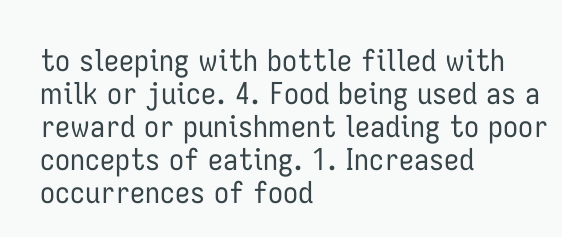to sleeping with bottle filled with milk or juice. 4. Food being used as a reward or punishment leading to poor concepts of eating. 1. Increased occurrences of food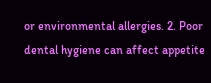or environmental allergies. 2. Poor dental hygiene can affect appetite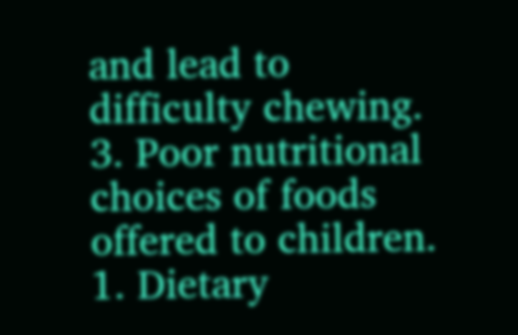and lead to difficulty chewing. 3. Poor nutritional choices of foods offered to children. 1. Dietary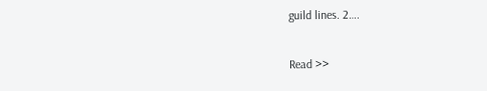guild lines. 2….

Read >>